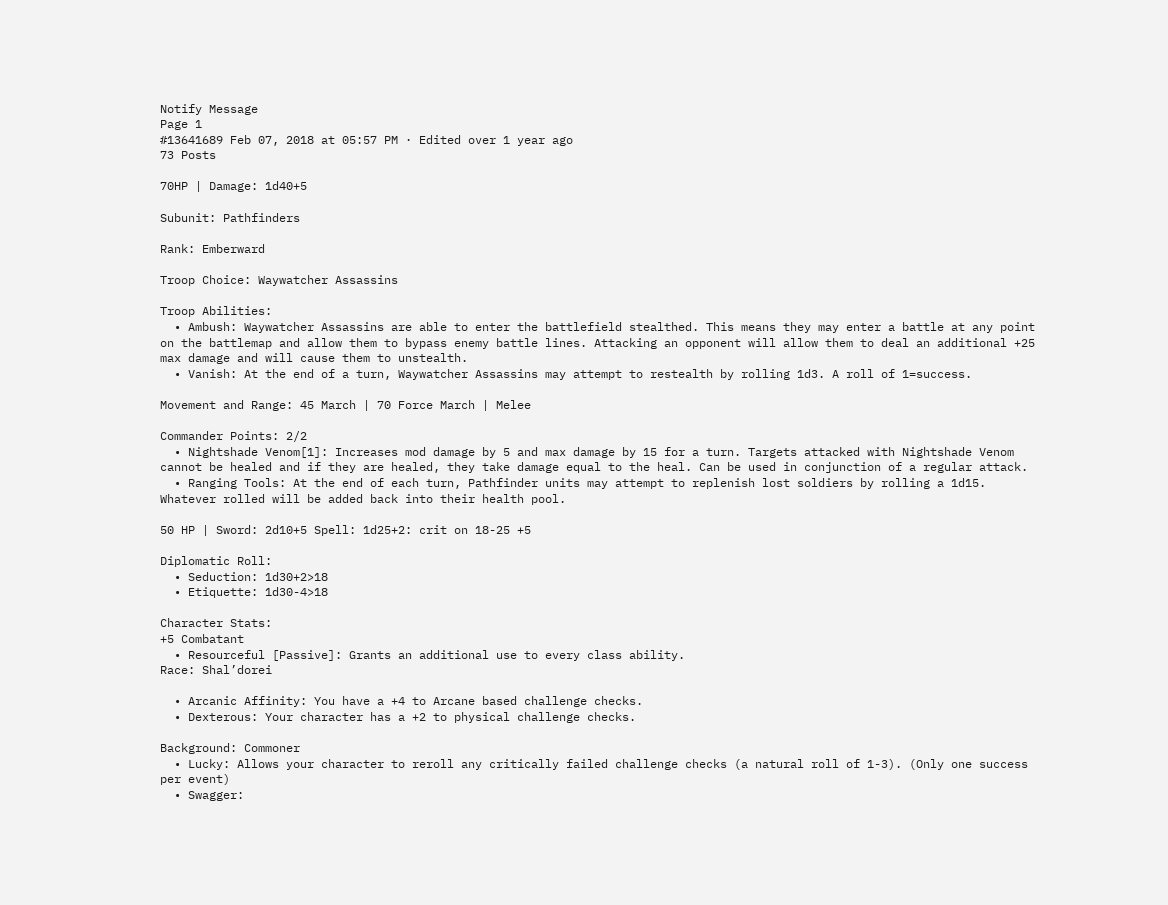Notify Message
Page 1
#13641689 Feb 07, 2018 at 05:57 PM · Edited over 1 year ago
73 Posts

70HP | Damage: 1d40+5

Subunit: Pathfinders

Rank: Emberward

Troop Choice: Waywatcher Assassins

Troop Abilities:
  • Ambush: Waywatcher Assassins are able to enter the battlefield stealthed. This means they may enter a battle at any point on the battlemap and allow them to bypass enemy battle lines. Attacking an opponent will allow them to deal an additional +25 max damage and will cause them to unstealth.
  • Vanish: At the end of a turn, Waywatcher Assassins may attempt to restealth by rolling 1d3. A roll of 1=success.

Movement and Range: 45 March | 70 Force March | Melee

Commander Points: 2/2
  • Nightshade Venom[1]: Increases mod damage by 5 and max damage by 15 for a turn. Targets attacked with Nightshade Venom cannot be healed and if they are healed, they take damage equal to the heal. Can be used in conjunction of a regular attack.
  • Ranging Tools: At the end of each turn, Pathfinder units may attempt to replenish lost soldiers by rolling a 1d15. Whatever rolled will be added back into their health pool.

50 HP | Sword: 2d10+5 Spell: 1d25+2: crit on 18-25 +5

Diplomatic Roll:
  • Seduction: 1d30+2>18
  • Etiquette: 1d30-4>18

Character Stats:
+5 Combatant
  • Resourceful [Passive]: Grants an additional use to every class ability.
Race: Shal’dorei

  • Arcanic Affinity: You have a +4 to Arcane based challenge checks.
  • Dexterous: Your character has a +2 to physical challenge checks.

Background: Commoner
  • Lucky: Allows your character to reroll any critically failed challenge checks (a natural roll of 1-3). (Only one success per event)
  • Swagger: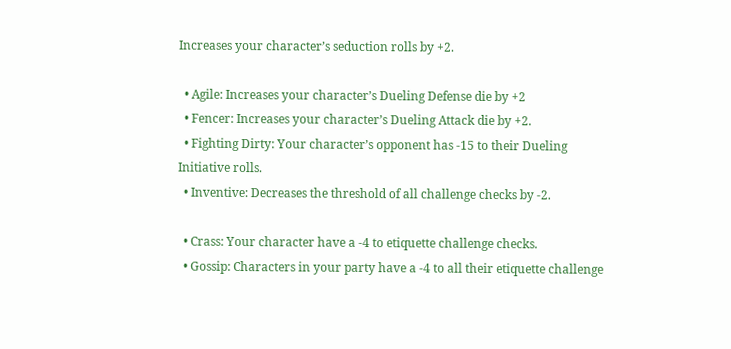Increases your character’s seduction rolls by +2.

  • Agile: Increases your character’s Dueling Defense die by +2
  • Fencer: Increases your character’s Dueling Attack die by +2.
  • Fighting Dirty: Your character’s opponent has -15 to their Dueling Initiative rolls.
  • Inventive: Decreases the threshold of all challenge checks by -2.

  • Crass: Your character have a -4 to etiquette challenge checks.
  • Gossip: Characters in your party have a -4 to all their etiquette challenge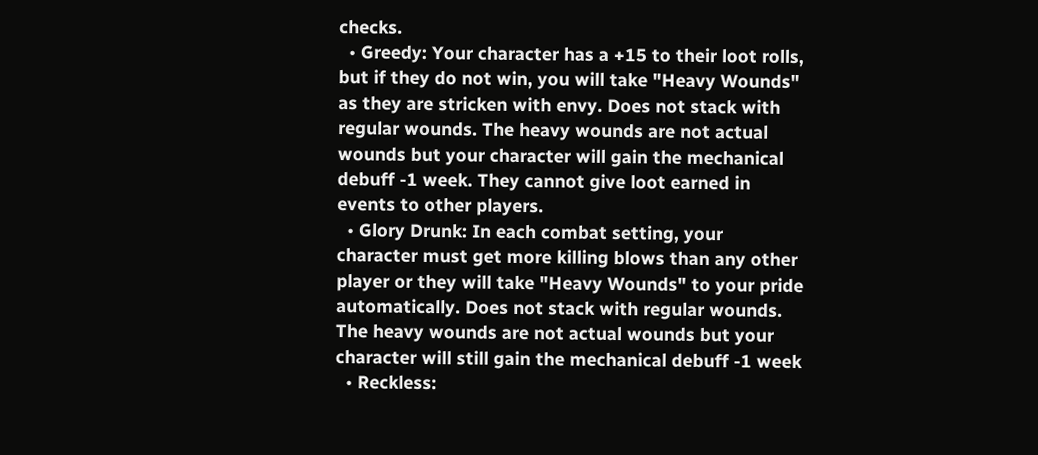checks.
  • Greedy: Your character has a +15 to their loot rolls, but if they do not win, you will take "Heavy Wounds" as they are stricken with envy. Does not stack with regular wounds. The heavy wounds are not actual wounds but your character will gain the mechanical debuff -1 week. They cannot give loot earned in events to other players.
  • Glory Drunk: In each combat setting, your character must get more killing blows than any other player or they will take "Heavy Wounds" to your pride automatically. Does not stack with regular wounds. The heavy wounds are not actual wounds but your character will still gain the mechanical debuff -1 week
  • Reckless: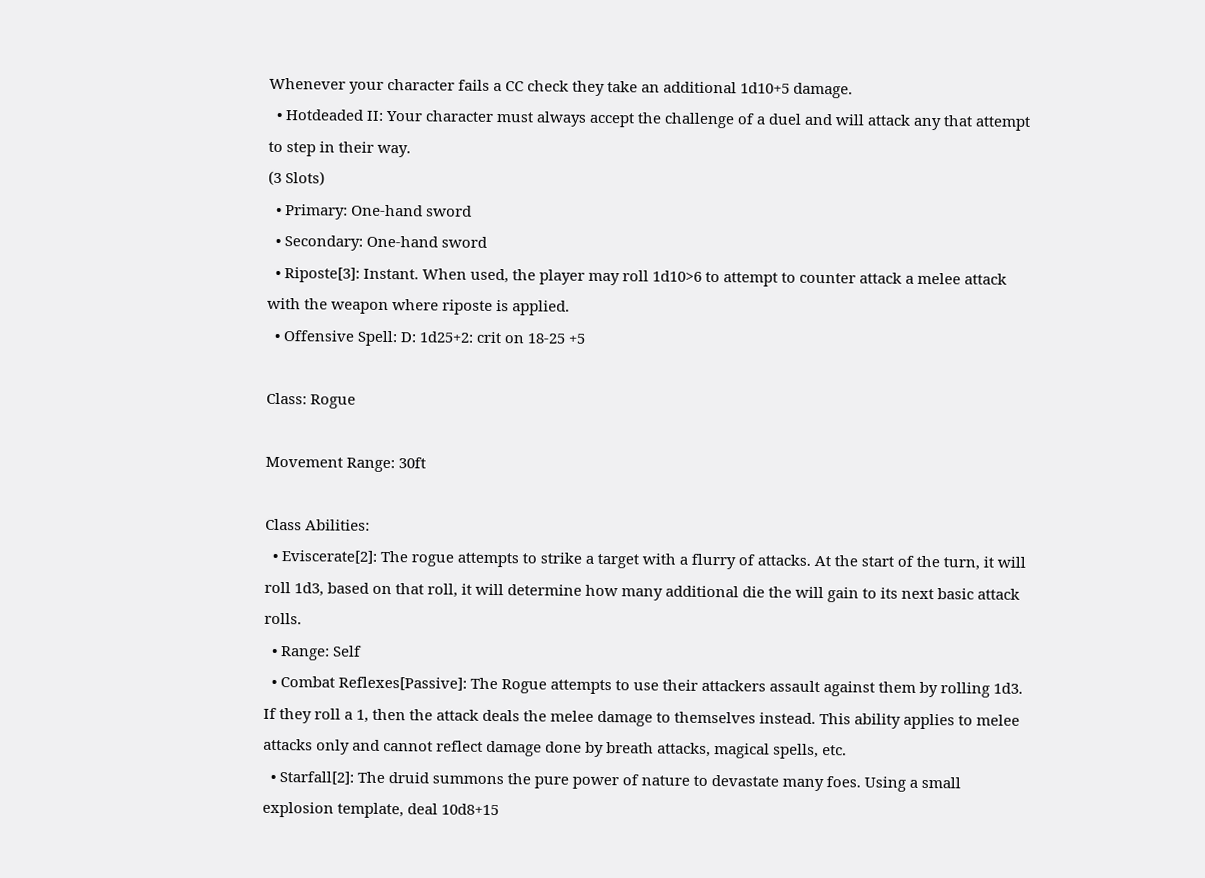Whenever your character fails a CC check they take an additional 1d10+5 damage.
  • Hotdeaded II: Your character must always accept the challenge of a duel and will attack any that attempt to step in their way.
(3 Slots)
  • Primary: One-hand sword
  • Secondary: One-hand sword
  • Riposte[3]: Instant. When used, the player may roll 1d10>6 to attempt to counter attack a melee attack with the weapon where riposte is applied.
  • Offensive Spell: D: 1d25+2: crit on 18-25 +5

Class: Rogue

Movement Range: 30ft

Class Abilities:
  • Eviscerate[2]: The rogue attempts to strike a target with a flurry of attacks. At the start of the turn, it will roll 1d3, based on that roll, it will determine how many additional die the will gain to its next basic attack rolls.
  • Range: Self
  • Combat Reflexes[Passive]: The Rogue attempts to use their attackers assault against them by rolling 1d3. If they roll a 1, then the attack deals the melee damage to themselves instead. This ability applies to melee attacks only and cannot reflect damage done by breath attacks, magical spells, etc.
  • Starfall[2]: The druid summons the pure power of nature to devastate many foes. Using a small explosion template, deal 10d8+15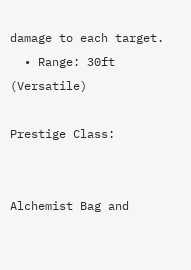damage to each target.
  • Range: 30ft (Versatile)

Prestige Class:


Alchemist Bag and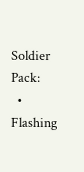Soldier Pack:
  • Flashing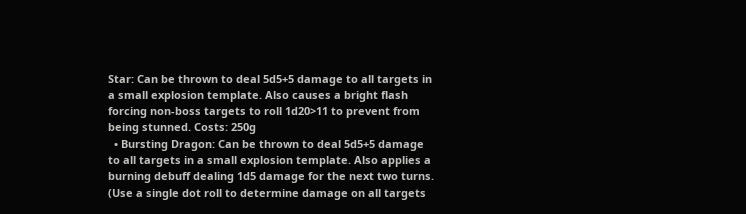Star: Can be thrown to deal 5d5+5 damage to all targets in a small explosion template. Also causes a bright flash forcing non-boss targets to roll 1d20>11 to prevent from being stunned. Costs: 250g
  • Bursting Dragon: Can be thrown to deal 5d5+5 damage to all targets in a small explosion template. Also applies a burning debuff dealing 1d5 damage for the next two turns. (Use a single dot roll to determine damage on all targets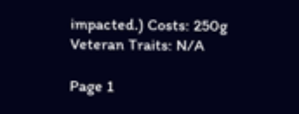impacted.) Costs: 250g
Veteran Traits: N/A

Page 1